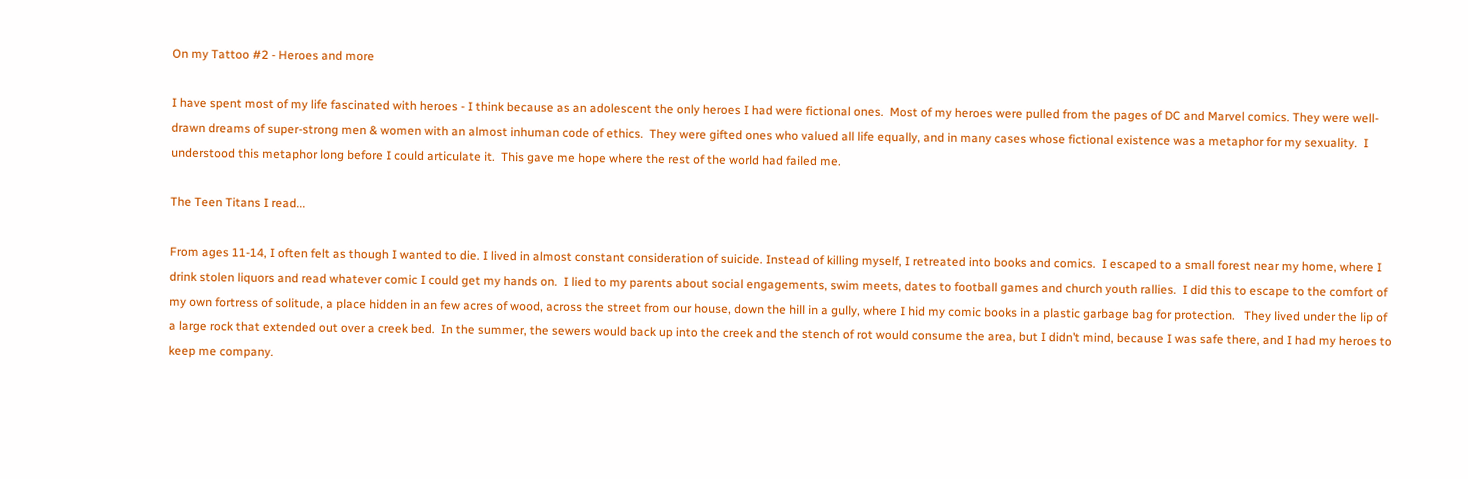On my Tattoo #2 - Heroes and more

I have spent most of my life fascinated with heroes - I think because as an adolescent the only heroes I had were fictional ones.  Most of my heroes were pulled from the pages of DC and Marvel comics. They were well-drawn dreams of super-strong men & women with an almost inhuman code of ethics.  They were gifted ones who valued all life equally, and in many cases whose fictional existence was a metaphor for my sexuality.  I understood this metaphor long before I could articulate it.  This gave me hope where the rest of the world had failed me.

The Teen Titans I read...

From ages 11-14, I often felt as though I wanted to die. I lived in almost constant consideration of suicide. Instead of killing myself, I retreated into books and comics.  I escaped to a small forest near my home, where I drink stolen liquors and read whatever comic I could get my hands on.  I lied to my parents about social engagements, swim meets, dates to football games and church youth rallies.  I did this to escape to the comfort of my own fortress of solitude, a place hidden in an few acres of wood, across the street from our house, down the hill in a gully, where I hid my comic books in a plastic garbage bag for protection.   They lived under the lip of a large rock that extended out over a creek bed.  In the summer, the sewers would back up into the creek and the stench of rot would consume the area, but I didn’t mind, because I was safe there, and I had my heroes to keep me company.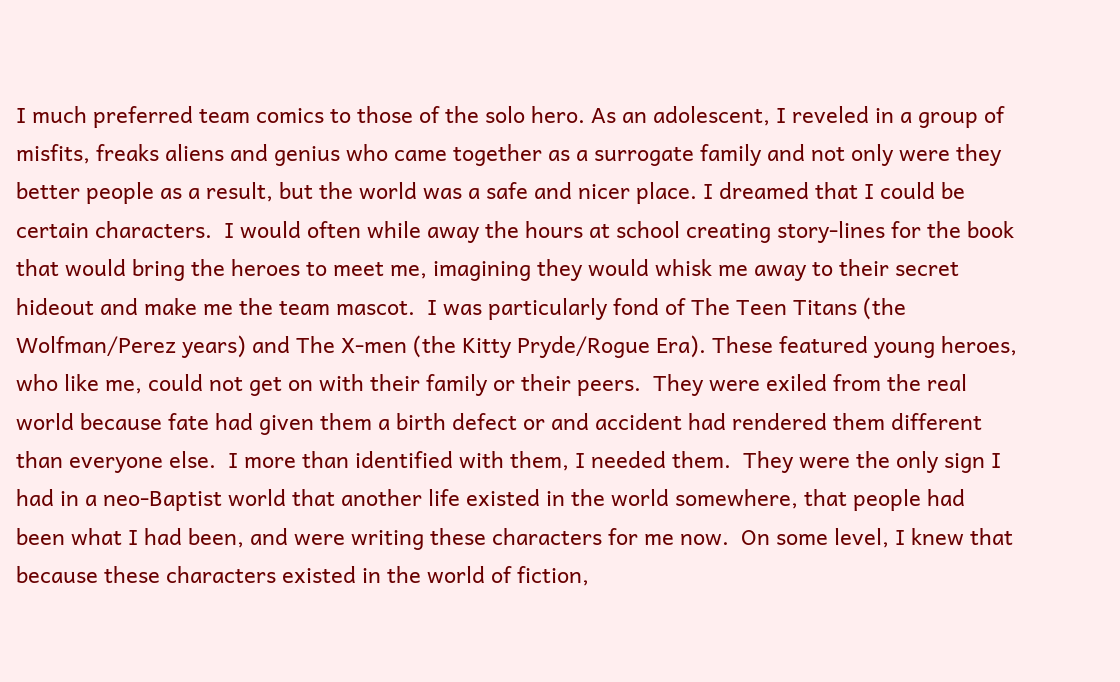I much preferred team comics to those of the solo hero. As an adolescent, I reveled in a group of misfits, freaks aliens and genius who came together as a surrogate family and not only were they better people as a result, but the world was a safe and nicer place. I dreamed that I could be certain characters.  I would often while away the hours at school creating story-lines for the book that would bring the heroes to meet me, imagining they would whisk me away to their secret hideout and make me the team mascot.  I was particularly fond of The Teen Titans (the Wolfman/Perez years) and The X-men (the Kitty Pryde/Rogue Era). These featured young heroes, who like me, could not get on with their family or their peers.  They were exiled from the real world because fate had given them a birth defect or and accident had rendered them different than everyone else.  I more than identified with them, I needed them.  They were the only sign I had in a neo-Baptist world that another life existed in the world somewhere, that people had been what I had been, and were writing these characters for me now.  On some level, I knew that because these characters existed in the world of fiction,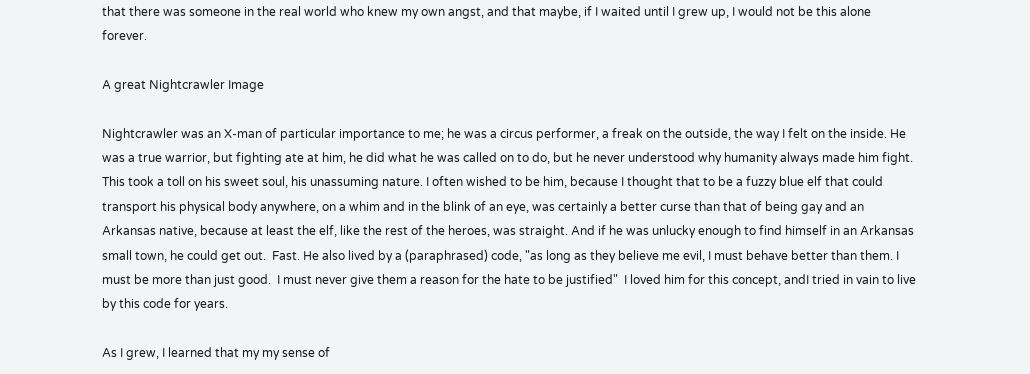that there was someone in the real world who knew my own angst, and that maybe, if I waited until I grew up, I would not be this alone forever.

A great Nightcrawler Image

Nightcrawler was an X-man of particular importance to me; he was a circus performer, a freak on the outside, the way I felt on the inside. He was a true warrior, but fighting ate at him, he did what he was called on to do, but he never understood why humanity always made him fight.  This took a toll on his sweet soul, his unassuming nature. I often wished to be him, because I thought that to be a fuzzy blue elf that could transport his physical body anywhere, on a whim and in the blink of an eye, was certainly a better curse than that of being gay and an Arkansas native, because at least the elf, like the rest of the heroes, was straight. And if he was unlucky enough to find himself in an Arkansas small town, he could get out.  Fast. He also lived by a (paraphrased) code, "as long as they believe me evil, I must behave better than them. I must be more than just good.  I must never give them a reason for the hate to be justified"  I loved him for this concept, andI tried in vain to live by this code for years.

As I grew, I learned that my my sense of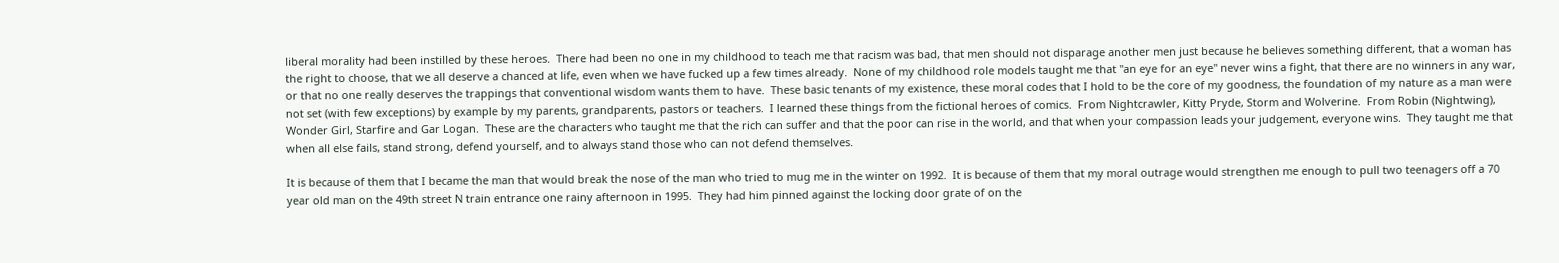liberal morality had been instilled by these heroes.  There had been no one in my childhood to teach me that racism was bad, that men should not disparage another men just because he believes something different, that a woman has the right to choose, that we all deserve a chanced at life, even when we have fucked up a few times already.  None of my childhood role models taught me that "an eye for an eye" never wins a fight, that there are no winners in any war, or that no one really deserves the trappings that conventional wisdom wants them to have.  These basic tenants of my existence, these moral codes that I hold to be the core of my goodness, the foundation of my nature as a man were not set (with few exceptions) by example by my parents, grandparents, pastors or teachers.  I learned these things from the fictional heroes of comics.  From Nightcrawler, Kitty Pryde, Storm and Wolverine.  From Robin (Nightwing), Wonder Girl, Starfire and Gar Logan.  These are the characters who taught me that the rich can suffer and that the poor can rise in the world, and that when your compassion leads your judgement, everyone wins.  They taught me that when all else fails, stand strong, defend yourself, and to always stand those who can not defend themselves.

It is because of them that I became the man that would break the nose of the man who tried to mug me in the winter on 1992.  It is because of them that my moral outrage would strengthen me enough to pull two teenagers off a 70 year old man on the 49th street N train entrance one rainy afternoon in 1995.  They had him pinned against the locking door grate of on the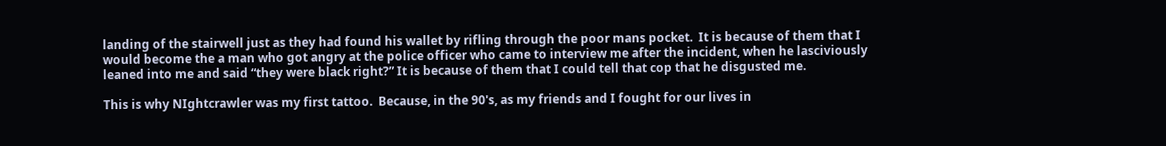landing of the stairwell just as they had found his wallet by rifling through the poor mans pocket.  It is because of them that I would become the a man who got angry at the police officer who came to interview me after the incident, when he lasciviously leaned into me and said “they were black right?” It is because of them that I could tell that cop that he disgusted me.

This is why NIghtcrawler was my first tattoo.  Because, in the 90's, as my friends and I fought for our lives in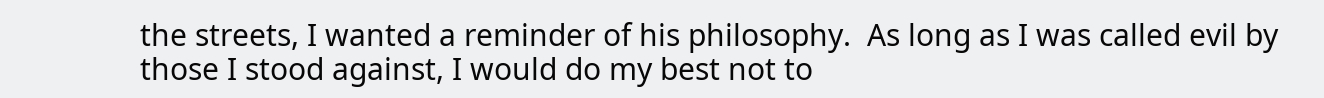the streets, I wanted a reminder of his philosophy.  As long as I was called evil by those I stood against, I would do my best not to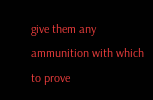give them any ammunition with which to prove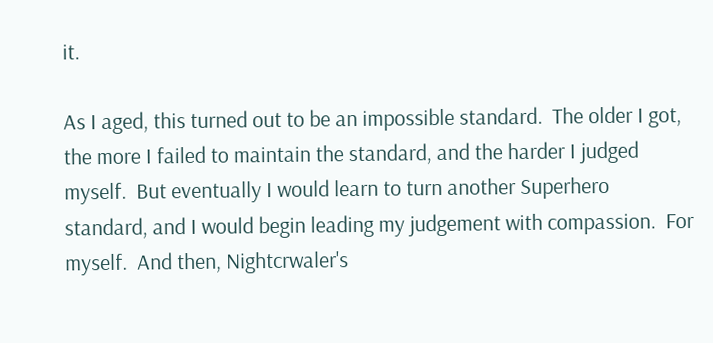it.

As I aged, this turned out to be an impossible standard.  The older I got, the more I failed to maintain the standard, and the harder I judged myself.  But eventually I would learn to turn another Superhero standard, and I would begin leading my judgement with compassion.  For myself.  And then, Nightcrwaler's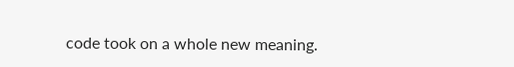code took on a whole new meaning.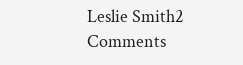Leslie Smith2 Comments